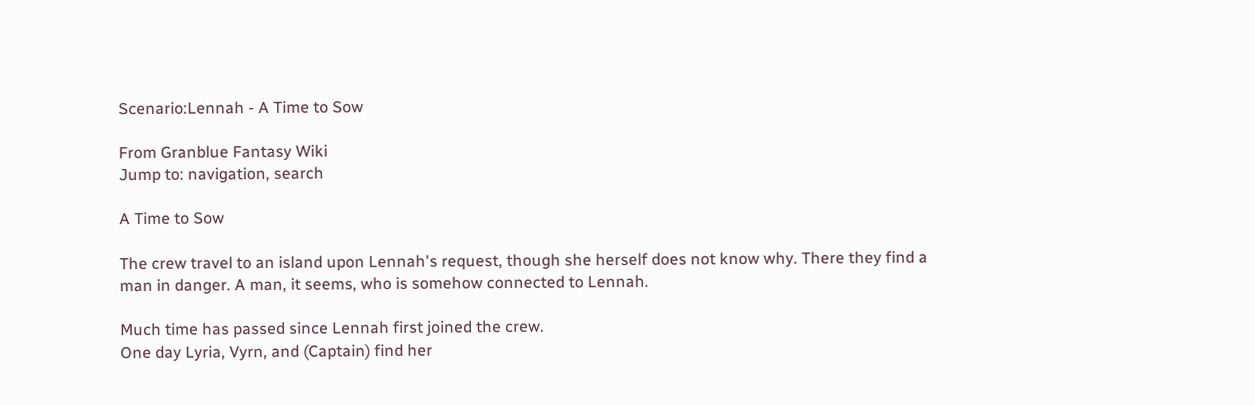Scenario:Lennah - A Time to Sow

From Granblue Fantasy Wiki
Jump to: navigation, search

A Time to Sow

The crew travel to an island upon Lennah's request, though she herself does not know why. There they find a man in danger. A man, it seems, who is somehow connected to Lennah.

Much time has passed since Lennah first joined the crew.
One day Lyria, Vyrn, and (Captain) find her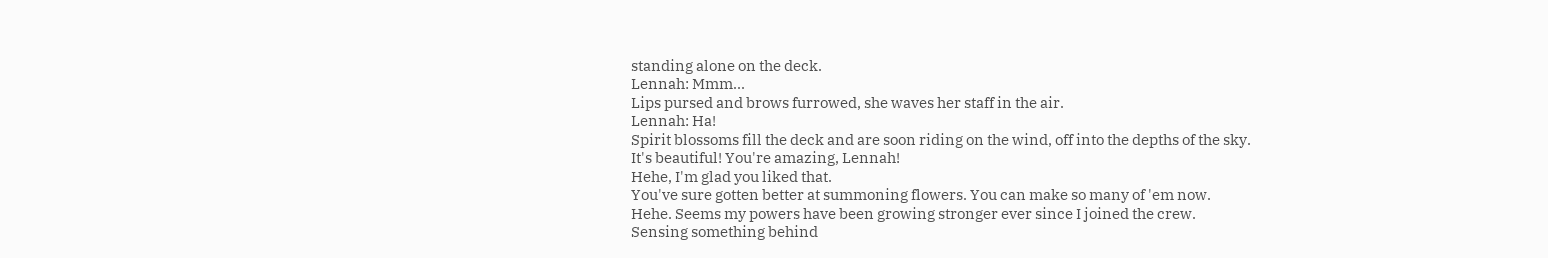standing alone on the deck.
Lennah: Mmm...
Lips pursed and brows furrowed, she waves her staff in the air.
Lennah: Ha!
Spirit blossoms fill the deck and are soon riding on the wind, off into the depths of the sky.
It's beautiful! You're amazing, Lennah!
Hehe, I'm glad you liked that.
You've sure gotten better at summoning flowers. You can make so many of 'em now.
Hehe. Seems my powers have been growing stronger ever since I joined the crew.
Sensing something behind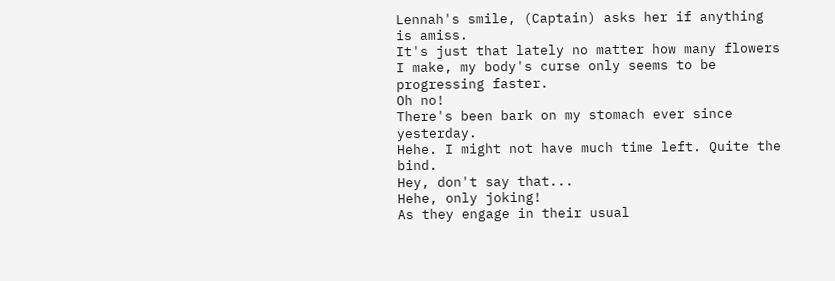Lennah's smile, (Captain) asks her if anything is amiss.
It's just that lately no matter how many flowers I make, my body's curse only seems to be progressing faster.
Oh no!
There's been bark on my stomach ever since yesterday.
Hehe. I might not have much time left. Quite the bind.
Hey, don't say that...
Hehe, only joking!
As they engage in their usual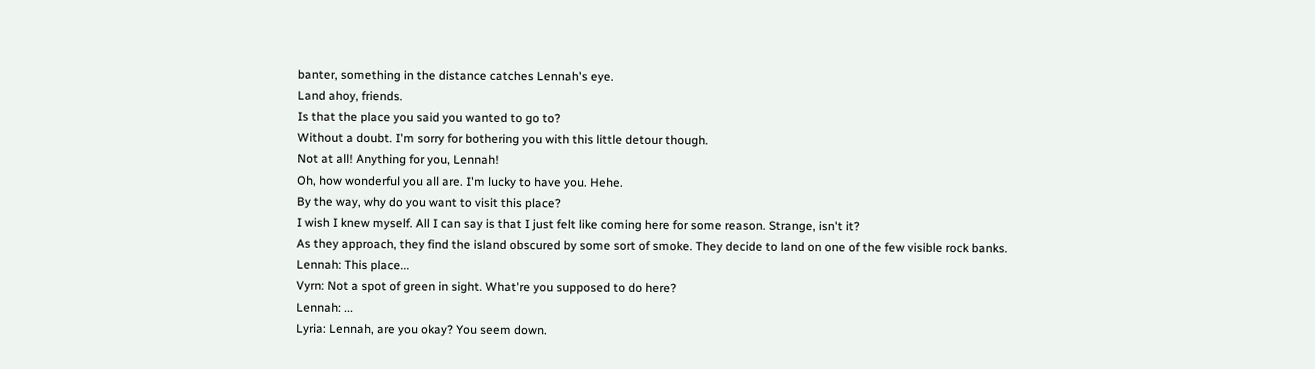banter, something in the distance catches Lennah's eye.
Land ahoy, friends.
Is that the place you said you wanted to go to?
Without a doubt. I'm sorry for bothering you with this little detour though.
Not at all! Anything for you, Lennah!
Oh, how wonderful you all are. I'm lucky to have you. Hehe.
By the way, why do you want to visit this place?
I wish I knew myself. All I can say is that I just felt like coming here for some reason. Strange, isn't it?
As they approach, they find the island obscured by some sort of smoke. They decide to land on one of the few visible rock banks.
Lennah: This place...
Vyrn: Not a spot of green in sight. What're you supposed to do here?
Lennah: ...
Lyria: Lennah, are you okay? You seem down.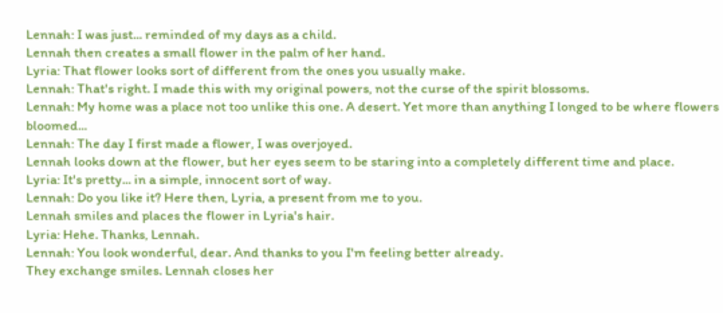Lennah: I was just... reminded of my days as a child.
Lennah then creates a small flower in the palm of her hand.
Lyria: That flower looks sort of different from the ones you usually make.
Lennah: That's right. I made this with my original powers, not the curse of the spirit blossoms.
Lennah: My home was a place not too unlike this one. A desert. Yet more than anything I longed to be where flowers bloomed...
Lennah: The day I first made a flower, I was overjoyed.
Lennah looks down at the flower, but her eyes seem to be staring into a completely different time and place.
Lyria: It's pretty... in a simple, innocent sort of way.
Lennah: Do you like it? Here then, Lyria, a present from me to you.
Lennah smiles and places the flower in Lyria's hair.
Lyria: Hehe. Thanks, Lennah.
Lennah: You look wonderful, dear. And thanks to you I'm feeling better already.
They exchange smiles. Lennah closes her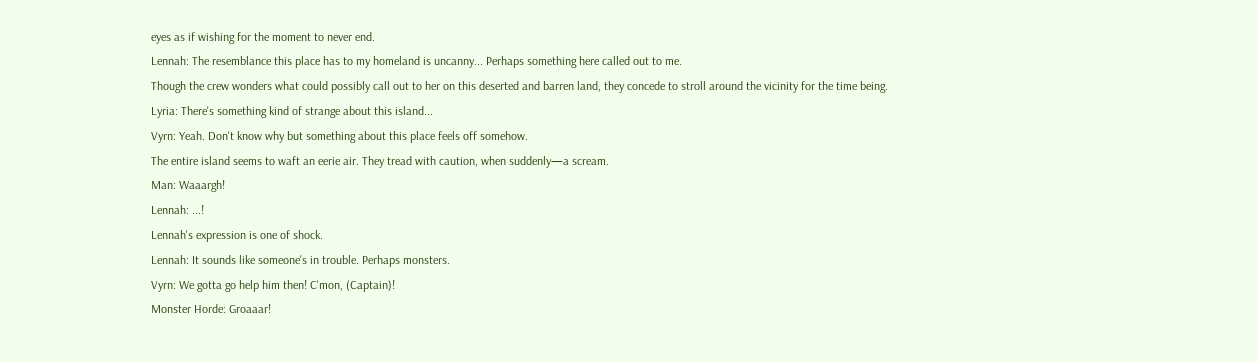eyes as if wishing for the moment to never end.
Lennah: The resemblance this place has to my homeland is uncanny... Perhaps something here called out to me.
Though the crew wonders what could possibly call out to her on this deserted and barren land, they concede to stroll around the vicinity for the time being.
Lyria: There's something kind of strange about this island...
Vyrn: Yeah. Don't know why but something about this place feels off somehow.
The entire island seems to waft an eerie air. They tread with caution, when suddenly—a scream.
Man: Waaargh!
Lennah: ...!
Lennah's expression is one of shock.
Lennah: It sounds like someone's in trouble. Perhaps monsters.
Vyrn: We gotta go help him then! C'mon, (Captain)!
Monster Horde: Groaaar!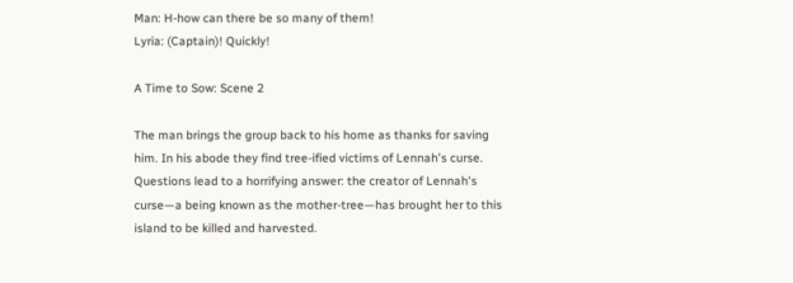Man: H-how can there be so many of them!
Lyria: (Captain)! Quickly!

A Time to Sow: Scene 2

The man brings the group back to his home as thanks for saving him. In his abode they find tree-ified victims of Lennah's curse. Questions lead to a horrifying answer: the creator of Lennah's curse—a being known as the mother-tree—has brought her to this island to be killed and harvested.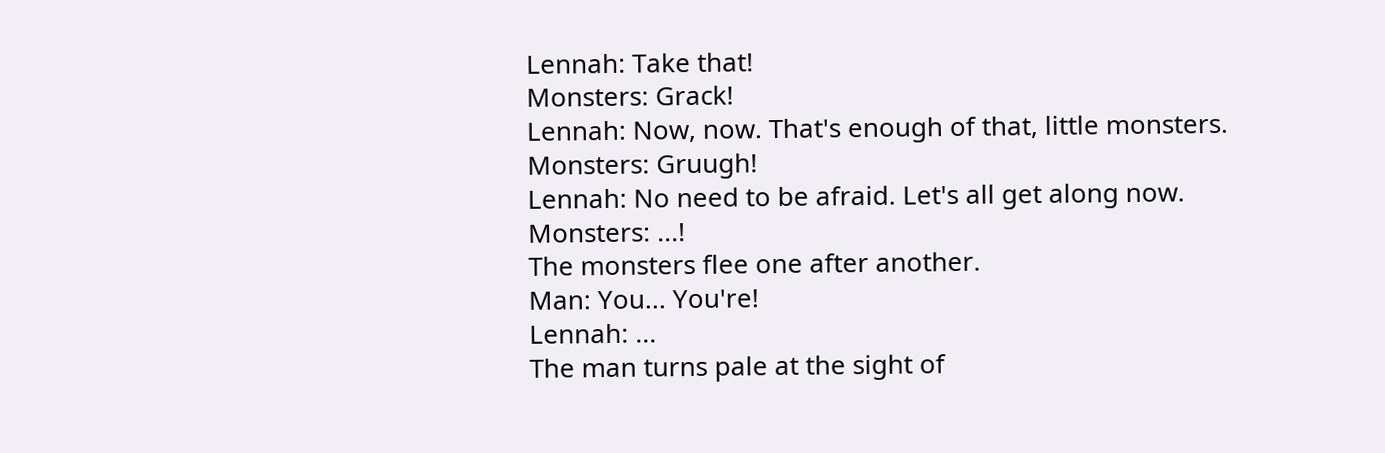Lennah: Take that!
Monsters: Grack!
Lennah: Now, now. That's enough of that, little monsters.
Monsters: Gruugh!
Lennah: No need to be afraid. Let's all get along now.
Monsters: ...!
The monsters flee one after another.
Man: You... You're!
Lennah: ...
The man turns pale at the sight of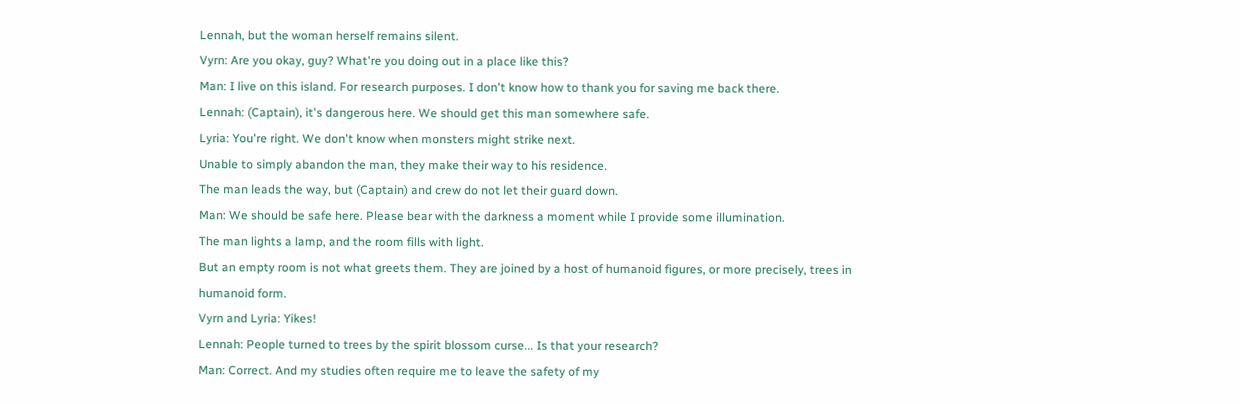Lennah, but the woman herself remains silent.
Vyrn: Are you okay, guy? What're you doing out in a place like this?
Man: I live on this island. For research purposes. I don't know how to thank you for saving me back there.
Lennah: (Captain), it's dangerous here. We should get this man somewhere safe.
Lyria: You're right. We don't know when monsters might strike next.
Unable to simply abandon the man, they make their way to his residence.
The man leads the way, but (Captain) and crew do not let their guard down.
Man: We should be safe here. Please bear with the darkness a moment while I provide some illumination.
The man lights a lamp, and the room fills with light.
But an empty room is not what greets them. They are joined by a host of humanoid figures, or more precisely, trees in humanoid form.
Vyrn and Lyria: Yikes!
Lennah: People turned to trees by the spirit blossom curse... Is that your research?
Man: Correct. And my studies often require me to leave the safety of my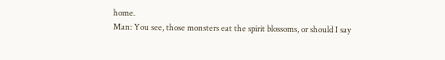home.
Man: You see, those monsters eat the spirit blossoms, or should I say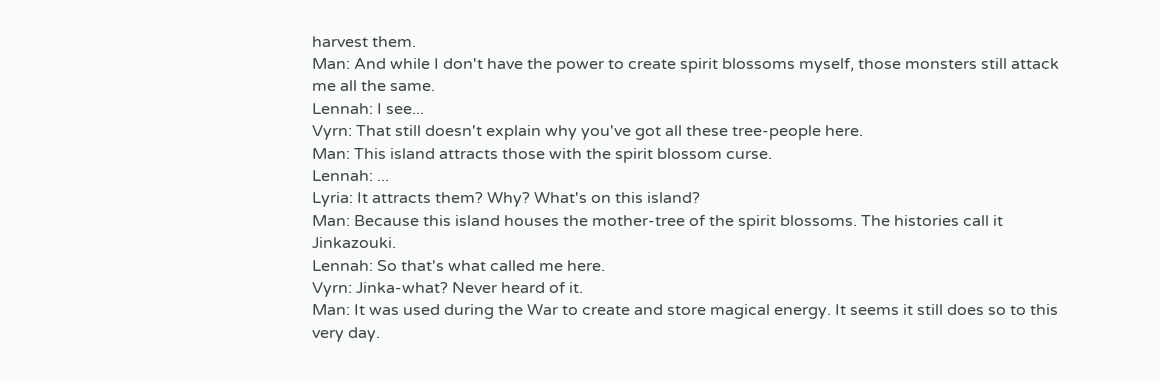harvest them.
Man: And while I don't have the power to create spirit blossoms myself, those monsters still attack me all the same.
Lennah: I see...
Vyrn: That still doesn't explain why you've got all these tree-people here.
Man: This island attracts those with the spirit blossom curse.
Lennah: ...
Lyria: It attracts them? Why? What's on this island?
Man: Because this island houses the mother-tree of the spirit blossoms. The histories call it Jinkazouki.
Lennah: So that's what called me here.
Vyrn: Jinka-what? Never heard of it.
Man: It was used during the War to create and store magical energy. It seems it still does so to this very day.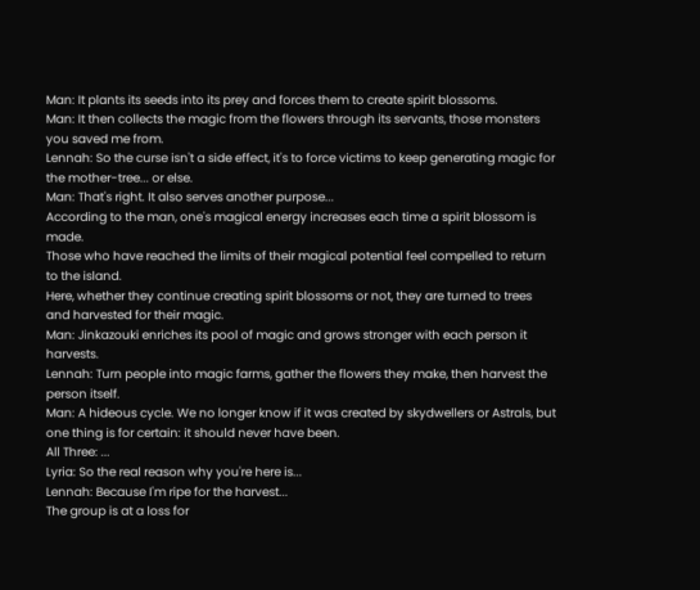Man: It plants its seeds into its prey and forces them to create spirit blossoms.
Man: It then collects the magic from the flowers through its servants, those monsters you saved me from.
Lennah: So the curse isn't a side effect, it's to force victims to keep generating magic for the mother-tree... or else.
Man: That's right. It also serves another purpose...
According to the man, one's magical energy increases each time a spirit blossom is made.
Those who have reached the limits of their magical potential feel compelled to return to the island.
Here, whether they continue creating spirit blossoms or not, they are turned to trees and harvested for their magic.
Man: Jinkazouki enriches its pool of magic and grows stronger with each person it harvests.
Lennah: Turn people into magic farms, gather the flowers they make, then harvest the person itself.
Man: A hideous cycle. We no longer know if it was created by skydwellers or Astrals, but one thing is for certain: it should never have been.
All Three: ...
Lyria: So the real reason why you're here is...
Lennah: Because I'm ripe for the harvest...
The group is at a loss for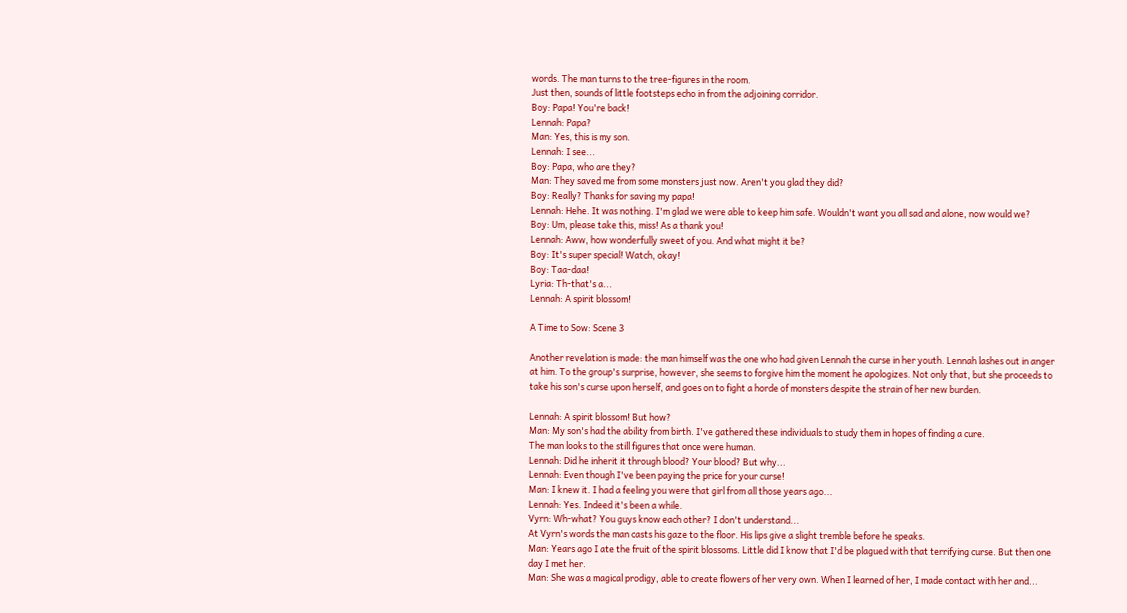words. The man turns to the tree-figures in the room.
Just then, sounds of little footsteps echo in from the adjoining corridor.
Boy: Papa! You're back!
Lennah: Papa?
Man: Yes, this is my son.
Lennah: I see...
Boy: Papa, who are they?
Man: They saved me from some monsters just now. Aren't you glad they did?
Boy: Really? Thanks for saving my papa!
Lennah: Hehe. It was nothing. I'm glad we were able to keep him safe. Wouldn't want you all sad and alone, now would we?
Boy: Um, please take this, miss! As a thank you!
Lennah: Aww, how wonderfully sweet of you. And what might it be?
Boy: It's super special! Watch, okay!
Boy: Taa-daa!
Lyria: Th-that's a...
Lennah: A spirit blossom!

A Time to Sow: Scene 3

Another revelation is made: the man himself was the one who had given Lennah the curse in her youth. Lennah lashes out in anger at him. To the group's surprise, however, she seems to forgive him the moment he apologizes. Not only that, but she proceeds to take his son's curse upon herself, and goes on to fight a horde of monsters despite the strain of her new burden.

Lennah: A spirit blossom! But how?
Man: My son's had the ability from birth. I've gathered these individuals to study them in hopes of finding a cure.
The man looks to the still figures that once were human.
Lennah: Did he inherit it through blood? Your blood? But why...
Lennah: Even though I've been paying the price for your curse!
Man: I knew it. I had a feeling you were that girl from all those years ago...
Lennah: Yes. Indeed it's been a while.
Vyrn: Wh-what? You guys know each other? I don't understand...
At Vyrn's words the man casts his gaze to the floor. His lips give a slight tremble before he speaks.
Man: Years ago I ate the fruit of the spirit blossoms. Little did I know that I'd be plagued with that terrifying curse. But then one day I met her.
Man: She was a magical prodigy, able to create flowers of her very own. When I learned of her, I made contact with her and...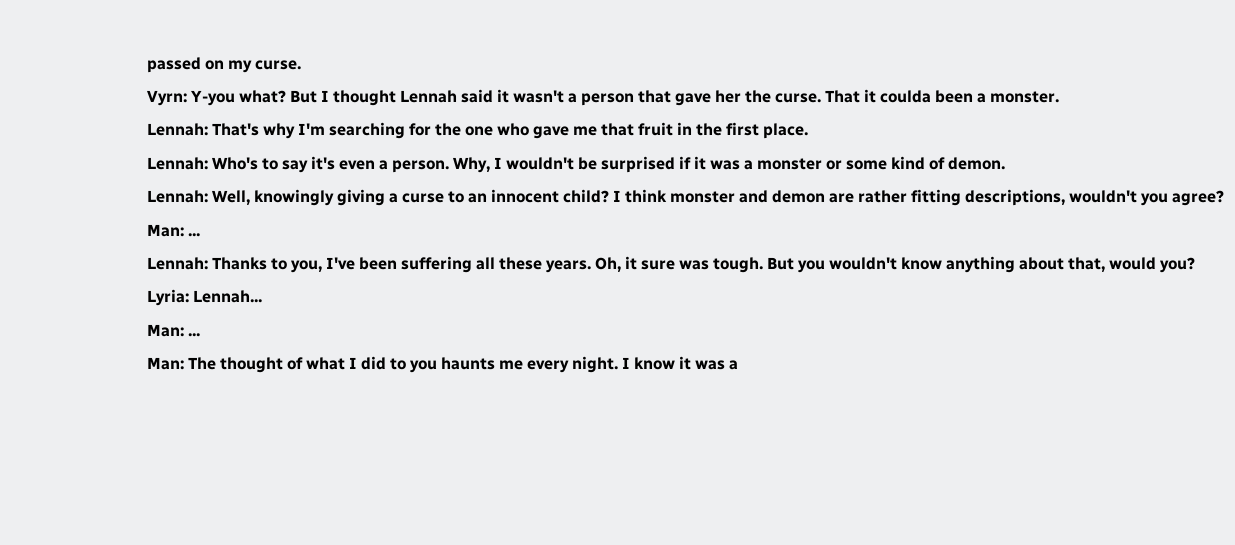passed on my curse.
Vyrn: Y-you what? But I thought Lennah said it wasn't a person that gave her the curse. That it coulda been a monster.
Lennah: That's why I'm searching for the one who gave me that fruit in the first place.
Lennah: Who's to say it's even a person. Why, I wouldn't be surprised if it was a monster or some kind of demon.
Lennah: Well, knowingly giving a curse to an innocent child? I think monster and demon are rather fitting descriptions, wouldn't you agree?
Man: ...
Lennah: Thanks to you, I've been suffering all these years. Oh, it sure was tough. But you wouldn't know anything about that, would you?
Lyria: Lennah...
Man: ...
Man: The thought of what I did to you haunts me every night. I know it was a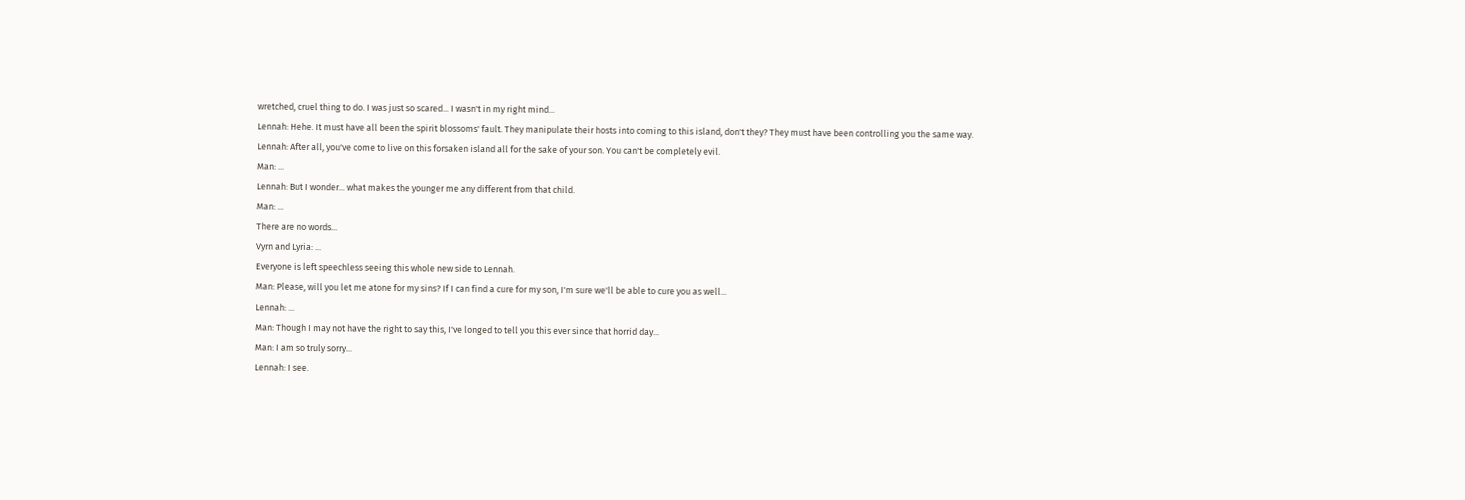wretched, cruel thing to do. I was just so scared... I wasn't in my right mind...
Lennah: Hehe. It must have all been the spirit blossoms' fault. They manipulate their hosts into coming to this island, don't they? They must have been controlling you the same way.
Lennah: After all, you've come to live on this forsaken island all for the sake of your son. You can't be completely evil.
Man: ...
Lennah: But I wonder... what makes the younger me any different from that child.
Man: ...
There are no words...
Vyrn and Lyria: ...
Everyone is left speechless seeing this whole new side to Lennah.
Man: Please, will you let me atone for my sins? If I can find a cure for my son, I'm sure we'll be able to cure you as well...
Lennah: ...
Man: Though I may not have the right to say this, I've longed to tell you this ever since that horrid day...
Man: I am so truly sorry...
Lennah: I see.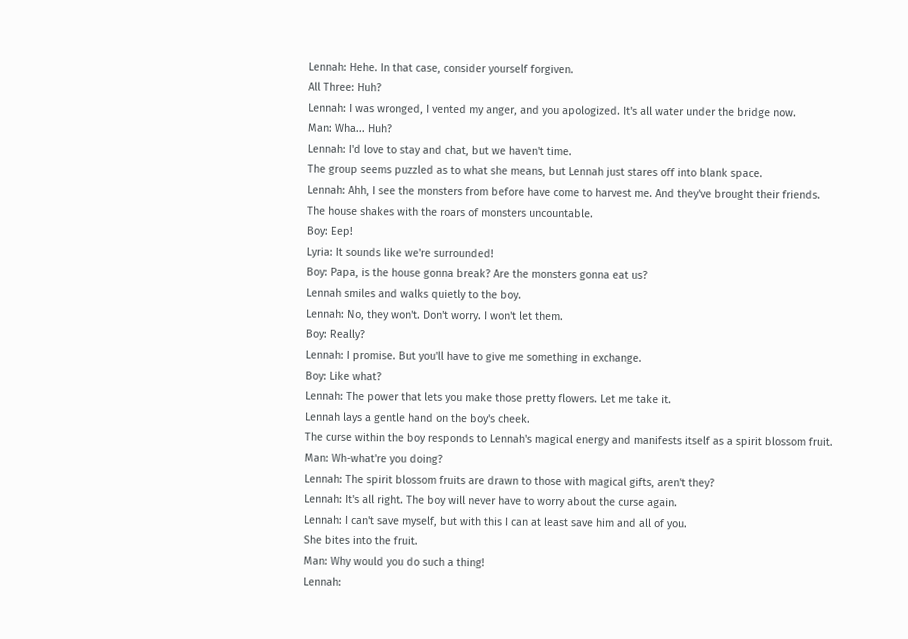Lennah: Hehe. In that case, consider yourself forgiven.
All Three: Huh?
Lennah: I was wronged, I vented my anger, and you apologized. It's all water under the bridge now.
Man: Wha... Huh?
Lennah: I'd love to stay and chat, but we haven't time.
The group seems puzzled as to what she means, but Lennah just stares off into blank space.
Lennah: Ahh, I see the monsters from before have come to harvest me. And they've brought their friends.
The house shakes with the roars of monsters uncountable.
Boy: Eep!
Lyria: It sounds like we're surrounded!
Boy: Papa, is the house gonna break? Are the monsters gonna eat us?
Lennah smiles and walks quietly to the boy.
Lennah: No, they won't. Don't worry. I won't let them.
Boy: Really?
Lennah: I promise. But you'll have to give me something in exchange.
Boy: Like what?
Lennah: The power that lets you make those pretty flowers. Let me take it.
Lennah lays a gentle hand on the boy's cheek.
The curse within the boy responds to Lennah's magical energy and manifests itself as a spirit blossom fruit.
Man: Wh-what're you doing?
Lennah: The spirit blossom fruits are drawn to those with magical gifts, aren't they?
Lennah: It's all right. The boy will never have to worry about the curse again.
Lennah: I can't save myself, but with this I can at least save him and all of you.
She bites into the fruit.
Man: Why would you do such a thing!
Lennah: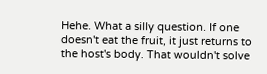Hehe. What a silly question. If one doesn't eat the fruit, it just returns to the host's body. That wouldn't solve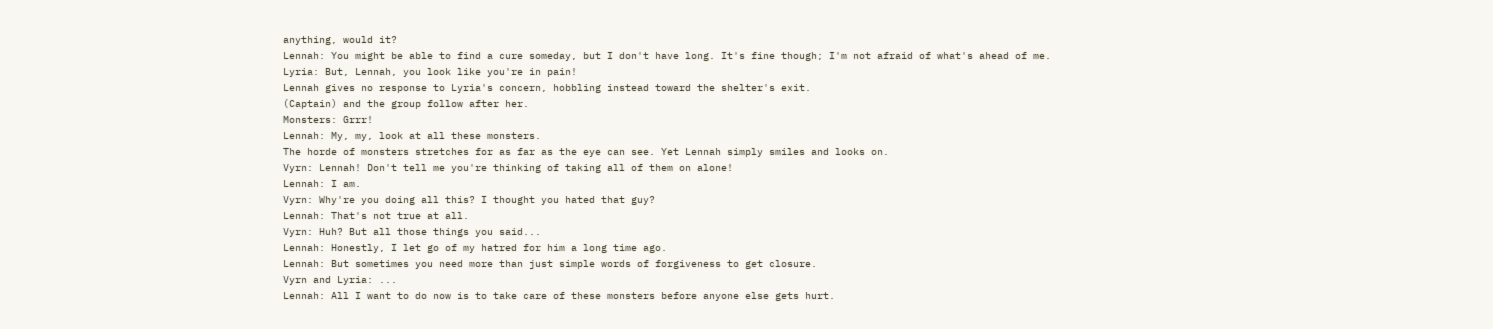anything, would it?
Lennah: You might be able to find a cure someday, but I don't have long. It's fine though; I'm not afraid of what's ahead of me.
Lyria: But, Lennah, you look like you're in pain!
Lennah gives no response to Lyria's concern, hobbling instead toward the shelter's exit.
(Captain) and the group follow after her.
Monsters: Grrr!
Lennah: My, my, look at all these monsters.
The horde of monsters stretches for as far as the eye can see. Yet Lennah simply smiles and looks on.
Vyrn: Lennah! Don't tell me you're thinking of taking all of them on alone!
Lennah: I am.
Vyrn: Why're you doing all this? I thought you hated that guy?
Lennah: That's not true at all.
Vyrn: Huh? But all those things you said...
Lennah: Honestly, I let go of my hatred for him a long time ago.
Lennah: But sometimes you need more than just simple words of forgiveness to get closure.
Vyrn and Lyria: ...
Lennah: All I want to do now is to take care of these monsters before anyone else gets hurt.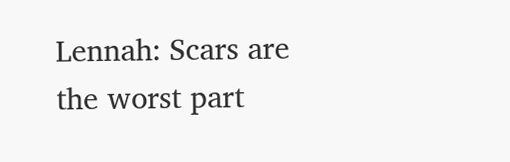Lennah: Scars are the worst part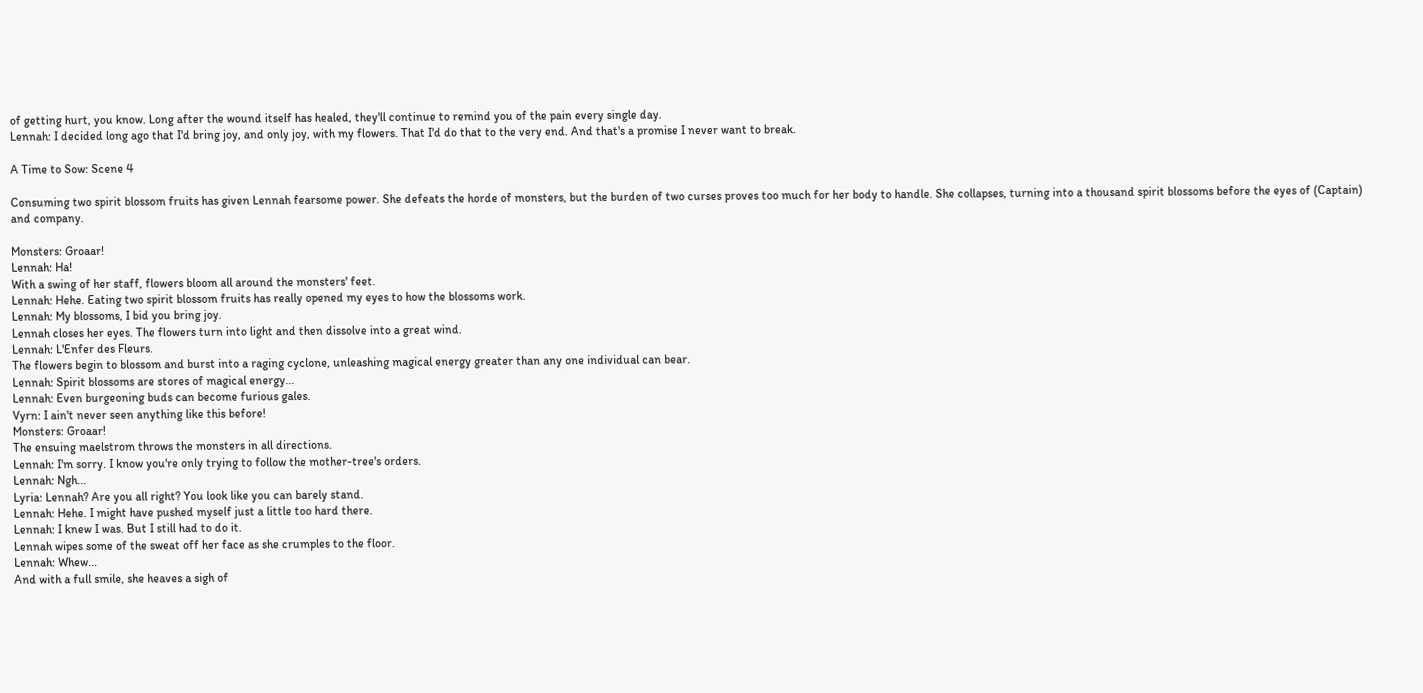of getting hurt, you know. Long after the wound itself has healed, they'll continue to remind you of the pain every single day.
Lennah: I decided long ago that I'd bring joy, and only joy, with my flowers. That I'd do that to the very end. And that's a promise I never want to break.

A Time to Sow: Scene 4

Consuming two spirit blossom fruits has given Lennah fearsome power. She defeats the horde of monsters, but the burden of two curses proves too much for her body to handle. She collapses, turning into a thousand spirit blossoms before the eyes of (Captain) and company.

Monsters: Groaar!
Lennah: Ha!
With a swing of her staff, flowers bloom all around the monsters' feet.
Lennah: Hehe. Eating two spirit blossom fruits has really opened my eyes to how the blossoms work.
Lennah: My blossoms, I bid you bring joy.
Lennah closes her eyes. The flowers turn into light and then dissolve into a great wind.
Lennah: L'Enfer des Fleurs.
The flowers begin to blossom and burst into a raging cyclone, unleashing magical energy greater than any one individual can bear.
Lennah: Spirit blossoms are stores of magical energy...
Lennah: Even burgeoning buds can become furious gales.
Vyrn: I ain't never seen anything like this before!
Monsters: Groaar!
The ensuing maelstrom throws the monsters in all directions.
Lennah: I'm sorry. I know you're only trying to follow the mother-tree's orders.
Lennah: Ngh...
Lyria: Lennah? Are you all right? You look like you can barely stand.
Lennah: Hehe. I might have pushed myself just a little too hard there.
Lennah: I knew I was. But I still had to do it.
Lennah wipes some of the sweat off her face as she crumples to the floor.
Lennah: Whew...
And with a full smile, she heaves a sigh of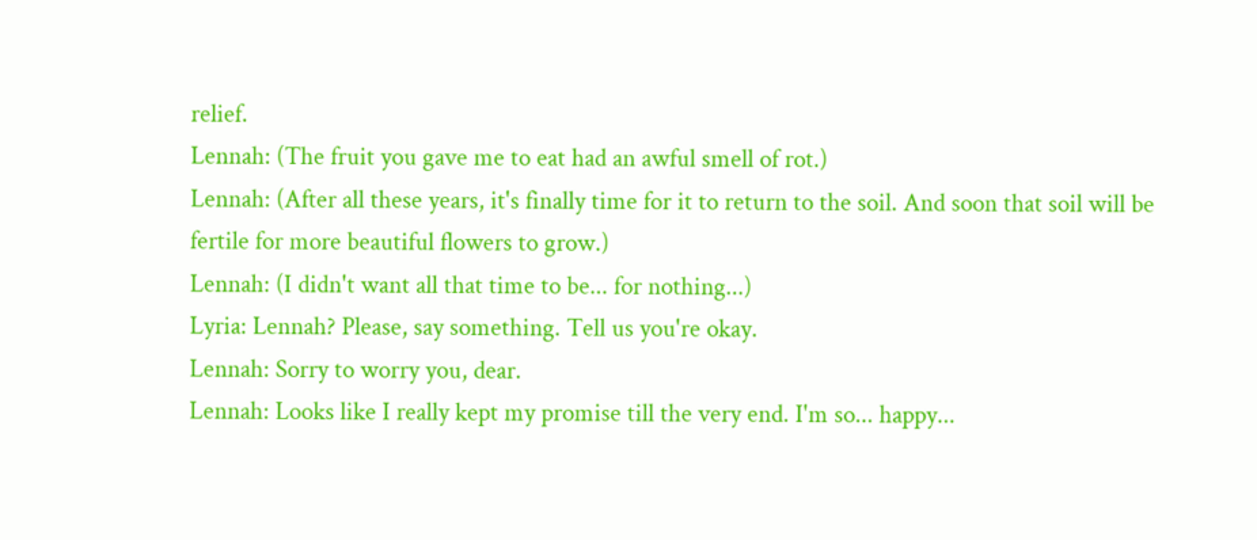relief.
Lennah: (The fruit you gave me to eat had an awful smell of rot.)
Lennah: (After all these years, it's finally time for it to return to the soil. And soon that soil will be fertile for more beautiful flowers to grow.)
Lennah: (I didn't want all that time to be... for nothing...)
Lyria: Lennah? Please, say something. Tell us you're okay.
Lennah: Sorry to worry you, dear.
Lennah: Looks like I really kept my promise till the very end. I'm so... happy...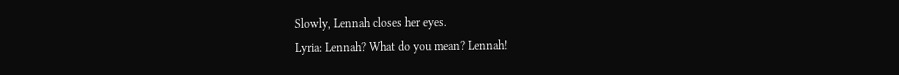Slowly, Lennah closes her eyes.
Lyria: Lennah? What do you mean? Lennah!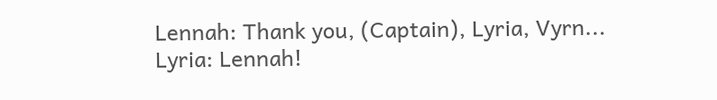Lennah: Thank you, (Captain), Lyria, Vyrn...
Lyria: Lennah!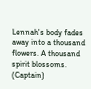Lennah's body fades away into a thousand flowers. A thousand spirit blossoms.
(Captain)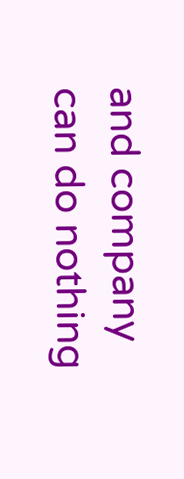and company can do nothing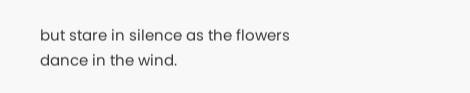but stare in silence as the flowers dance in the wind.